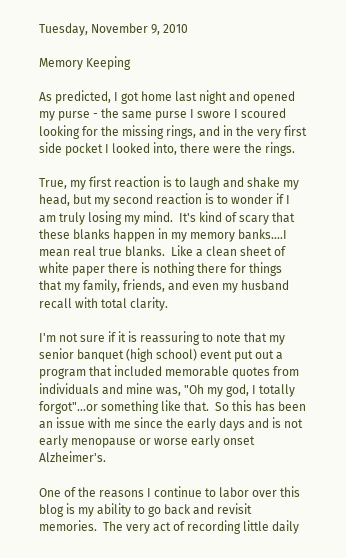Tuesday, November 9, 2010

Memory Keeping

As predicted, I got home last night and opened my purse - the same purse I swore I scoured looking for the missing rings, and in the very first side pocket I looked into, there were the rings.

True, my first reaction is to laugh and shake my head, but my second reaction is to wonder if I am truly losing my mind.  It's kind of scary that these blanks happen in my memory banks....I mean real true blanks.  Like a clean sheet of white paper there is nothing there for things that my family, friends, and even my husband recall with total clarity.

I'm not sure if it is reassuring to note that my senior banquet (high school) event put out a program that included memorable quotes from individuals and mine was, "Oh my god, I totally forgot"...or something like that.  So this has been an issue with me since the early days and is not early menopause or worse early onset Alzheimer's.

One of the reasons I continue to labor over this blog is my ability to go back and revisit memories.  The very act of recording little daily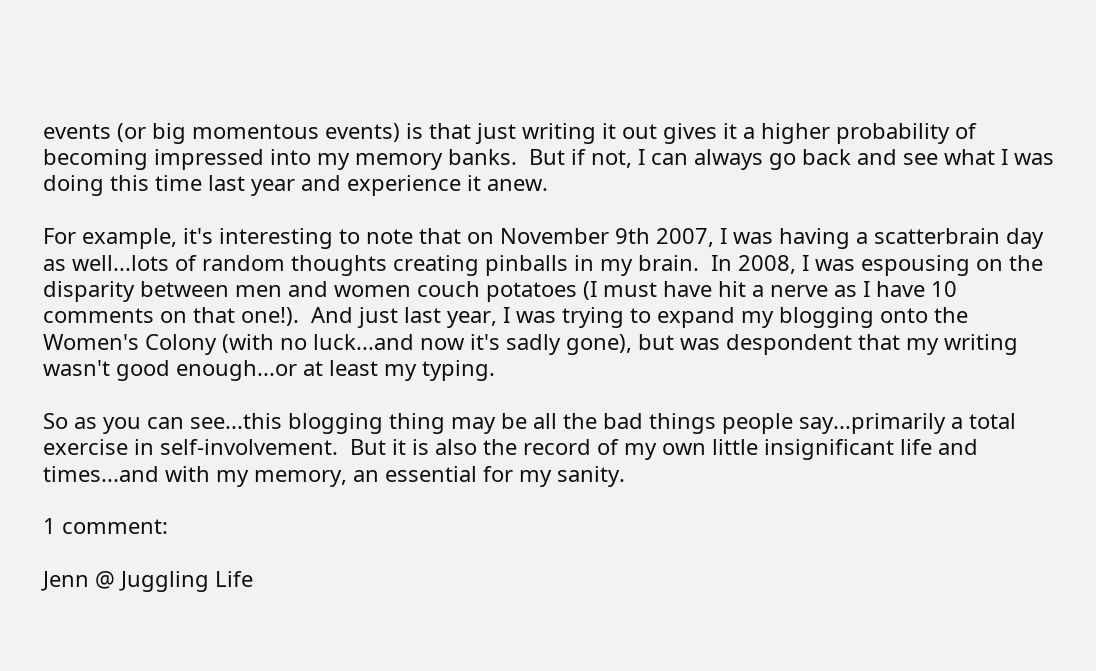events (or big momentous events) is that just writing it out gives it a higher probability of becoming impressed into my memory banks.  But if not, I can always go back and see what I was doing this time last year and experience it anew.

For example, it's interesting to note that on November 9th 2007, I was having a scatterbrain day as well...lots of random thoughts creating pinballs in my brain.  In 2008, I was espousing on the disparity between men and women couch potatoes (I must have hit a nerve as I have 10 comments on that one!).  And just last year, I was trying to expand my blogging onto the Women's Colony (with no luck...and now it's sadly gone), but was despondent that my writing wasn't good enough...or at least my typing.

So as you can see...this blogging thing may be all the bad things people say...primarily a total exercise in self-involvement.  But it is also the record of my own little insignificant life and times...and with my memory, an essential for my sanity.

1 comment:

Jenn @ Juggling Life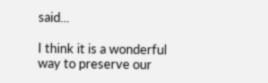said...

I think it is a wonderful way to preserve our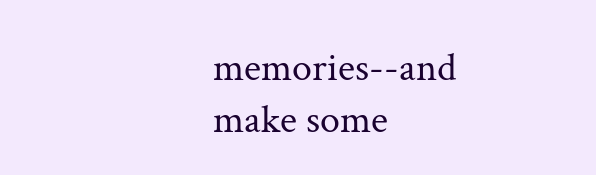memories--and make some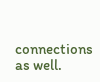connections as well.